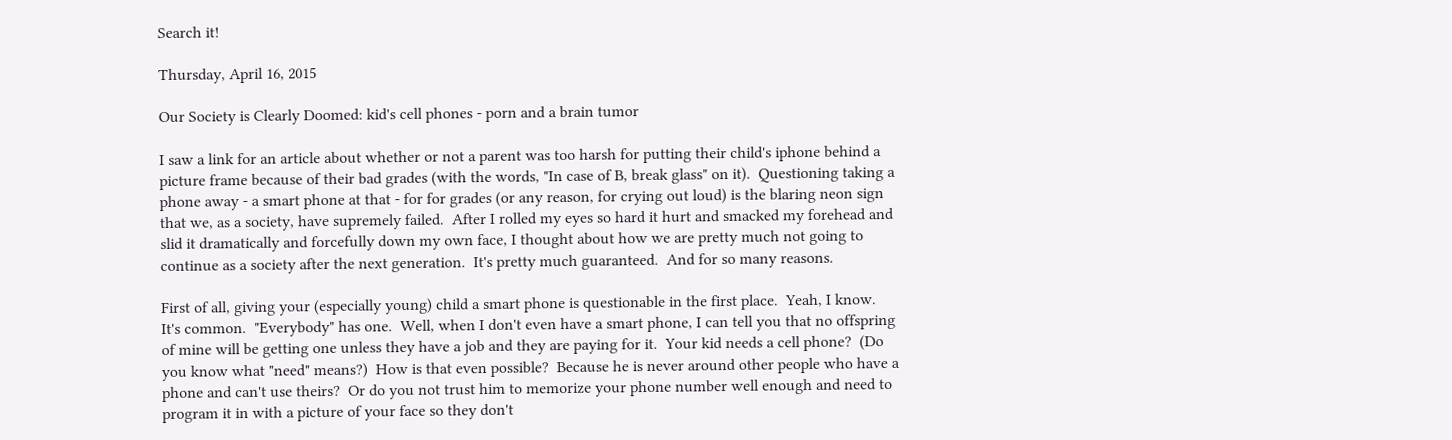Search it!

Thursday, April 16, 2015

Our Society is Clearly Doomed: kid's cell phones - porn and a brain tumor

I saw a link for an article about whether or not a parent was too harsh for putting their child's iphone behind a picture frame because of their bad grades (with the words, "In case of B, break glass" on it).  Questioning taking a phone away - a smart phone at that - for for grades (or any reason, for crying out loud) is the blaring neon sign that we, as a society, have supremely failed.  After I rolled my eyes so hard it hurt and smacked my forehead and slid it dramatically and forcefully down my own face, I thought about how we are pretty much not going to continue as a society after the next generation.  It's pretty much guaranteed.  And for so many reasons.

First of all, giving your (especially young) child a smart phone is questionable in the first place.  Yeah, I know.  It's common.  "Everybody" has one.  Well, when I don't even have a smart phone, I can tell you that no offspring of mine will be getting one unless they have a job and they are paying for it.  Your kid needs a cell phone?  (Do you know what "need" means?)  How is that even possible?  Because he is never around other people who have a phone and can't use theirs?  Or do you not trust him to memorize your phone number well enough and need to program it in with a picture of your face so they don't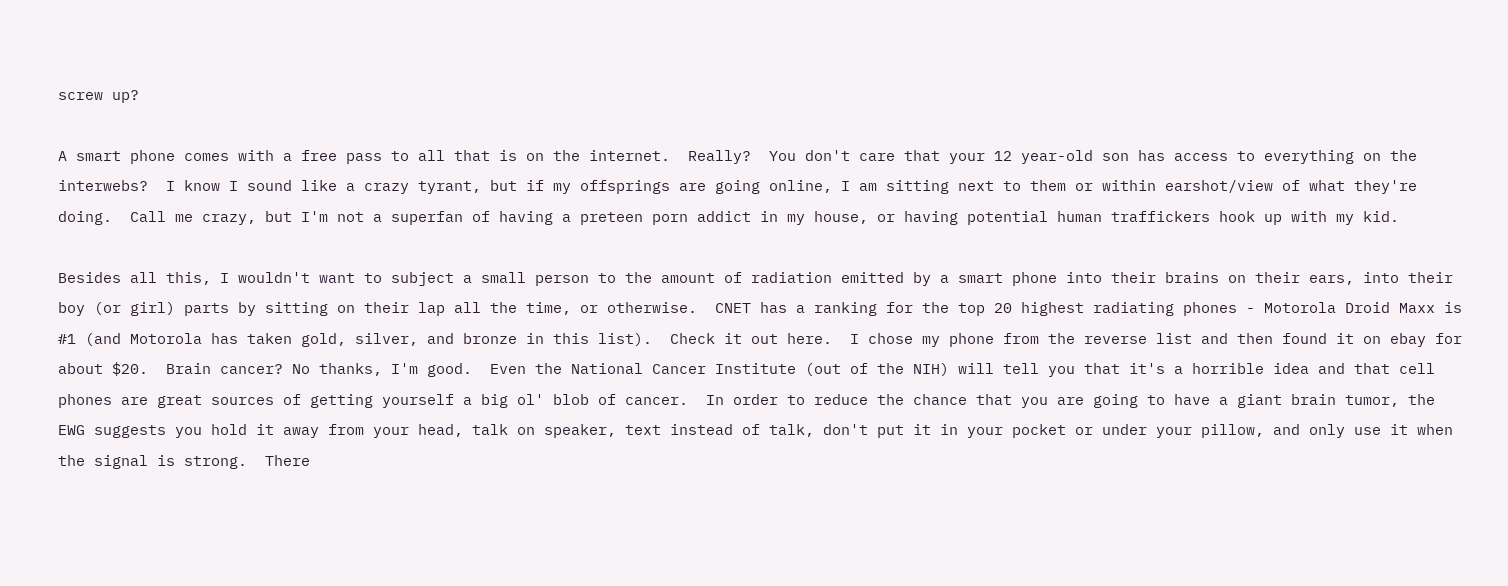screw up?

A smart phone comes with a free pass to all that is on the internet.  Really?  You don't care that your 12 year-old son has access to everything on the interwebs?  I know I sound like a crazy tyrant, but if my offsprings are going online, I am sitting next to them or within earshot/view of what they're doing.  Call me crazy, but I'm not a superfan of having a preteen porn addict in my house, or having potential human traffickers hook up with my kid.

Besides all this, I wouldn't want to subject a small person to the amount of radiation emitted by a smart phone into their brains on their ears, into their boy (or girl) parts by sitting on their lap all the time, or otherwise.  CNET has a ranking for the top 20 highest radiating phones - Motorola Droid Maxx is #1 (and Motorola has taken gold, silver, and bronze in this list).  Check it out here.  I chose my phone from the reverse list and then found it on ebay for about $20.  Brain cancer? No thanks, I'm good.  Even the National Cancer Institute (out of the NIH) will tell you that it's a horrible idea and that cell phones are great sources of getting yourself a big ol' blob of cancer.  In order to reduce the chance that you are going to have a giant brain tumor, the EWG suggests you hold it away from your head, talk on speaker, text instead of talk, don't put it in your pocket or under your pillow, and only use it when the signal is strong.  There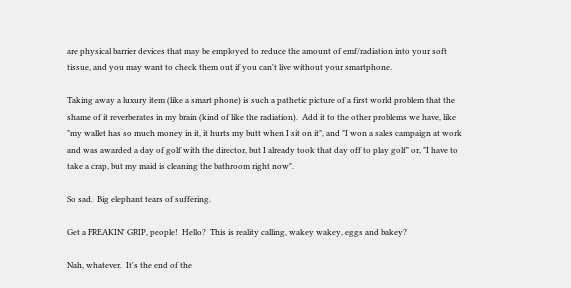are physical barrier devices that may be employed to reduce the amount of emf/radiation into your soft tissue, and you may want to check them out if you can't live without your smartphone.

Taking away a luxury item (like a smart phone) is such a pathetic picture of a first world problem that the shame of it reverberates in my brain (kind of like the radiation).  Add it to the other problems we have, like "my wallet has so much money in it, it hurts my butt when I sit on it", and "I won a sales campaign at work and was awarded a day of golf with the director, but I already took that day off to play golf" or, "I have to take a crap, but my maid is cleaning the bathroom right now".

So sad.  Big elephant tears of suffering.

Get a FREAKIN' GRIP, people!  Hello?  This is reality calling, wakey wakey, eggs and bakey?

Nah, whatever.  It's the end of the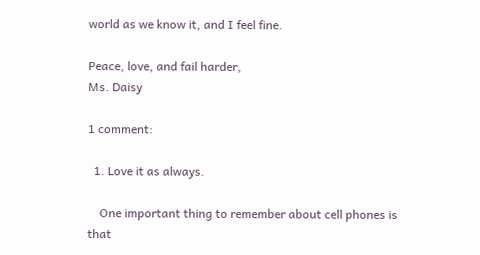world as we know it, and I feel fine.

Peace, love, and fail harder,
Ms. Daisy

1 comment:

  1. Love it as always.

    One important thing to remember about cell phones is that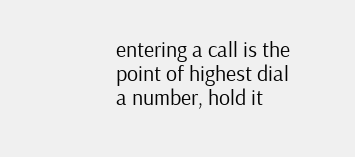entering a call is the point of highest dial a number, hold it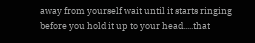away from yourself wait until it starts ringing before you hold it up to your head.....that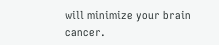will minimize your brain cancer.